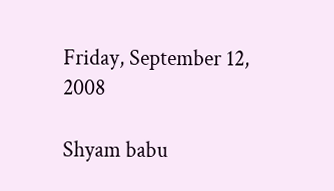Friday, September 12, 2008

Shyam babu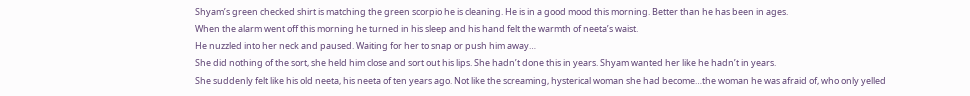Shyam’s green checked shirt is matching the green scorpio he is cleaning. He is in a good mood this morning. Better than he has been in ages.
When the alarm went off this morning he turned in his sleep and his hand felt the warmth of neeta’s waist.
He nuzzled into her neck and paused. Waiting for her to snap or push him away…
She did nothing of the sort, she held him close and sort out his lips. She hadn’t done this in years. Shyam wanted her like he hadn’t in years.
She suddenly felt like his old neeta, his neeta of ten years ago. Not like the screaming, hysterical woman she had become…the woman he was afraid of, who only yelled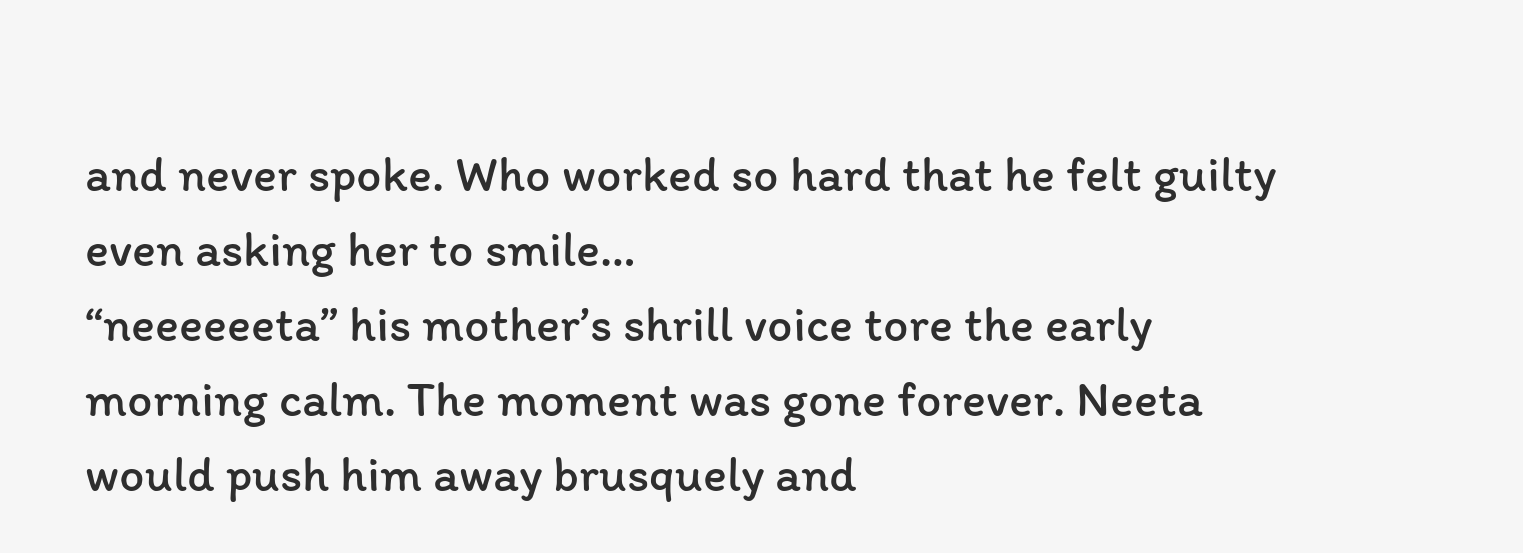and never spoke. Who worked so hard that he felt guilty even asking her to smile…
“neeeeeeta” his mother’s shrill voice tore the early morning calm. The moment was gone forever. Neeta would push him away brusquely and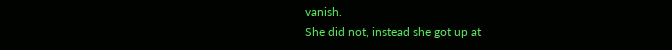vanish.
She did not, instead she got up at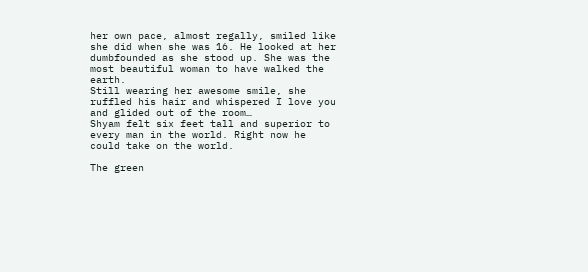her own pace, almost regally, smiled like she did when she was 16. He looked at her dumbfounded as she stood up. She was the most beautiful woman to have walked the earth.
Still wearing her awesome smile, she ruffled his hair and whispered I love you and glided out of the room…
Shyam felt six feet tall and superior to every man in the world. Right now he could take on the world.

The green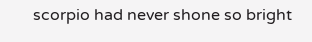scorpio had never shone so bright